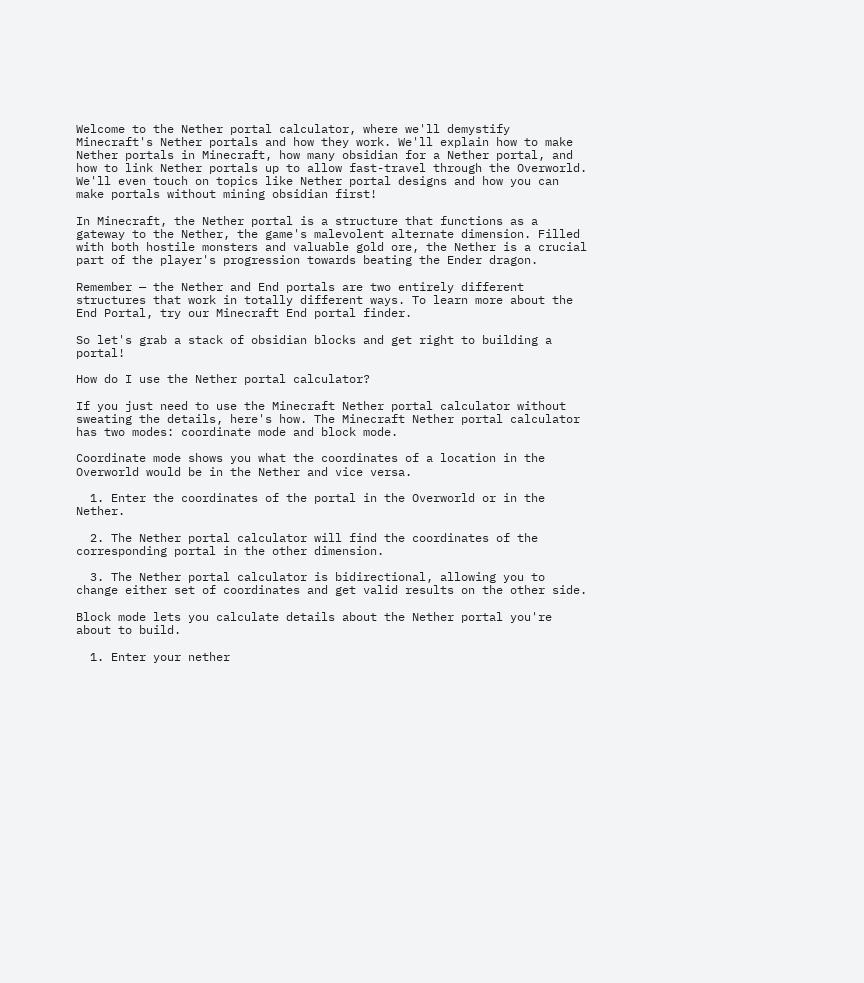Welcome to the Nether portal calculator, where we'll demystify Minecraft's Nether portals and how they work. We'll explain how to make Nether portals in Minecraft, how many obsidian for a Nether portal, and how to link Nether portals up to allow fast-travel through the Overworld. We'll even touch on topics like Nether portal designs and how you can make portals without mining obsidian first!

In Minecraft, the Nether portal is a structure that functions as a gateway to the Nether, the game's malevolent alternate dimension. Filled with both hostile monsters and valuable gold ore, the Nether is a crucial part of the player's progression towards beating the Ender dragon.

Remember — the Nether and End portals are two entirely different structures that work in totally different ways. To learn more about the End Portal, try our Minecraft End portal finder.

So let's grab a stack of obsidian blocks and get right to building a portal!

How do I use the Nether portal calculator?

If you just need to use the Minecraft Nether portal calculator without sweating the details, here's how. The Minecraft Nether portal calculator has two modes: coordinate mode and block mode.

Coordinate mode shows you what the coordinates of a location in the Overworld would be in the Nether and vice versa.

  1. Enter the coordinates of the portal in the Overworld or in the Nether.

  2. The Nether portal calculator will find the coordinates of the corresponding portal in the other dimension.

  3. The Nether portal calculator is bidirectional, allowing you to change either set of coordinates and get valid results on the other side.

Block mode lets you calculate details about the Nether portal you're about to build.

  1. Enter your nether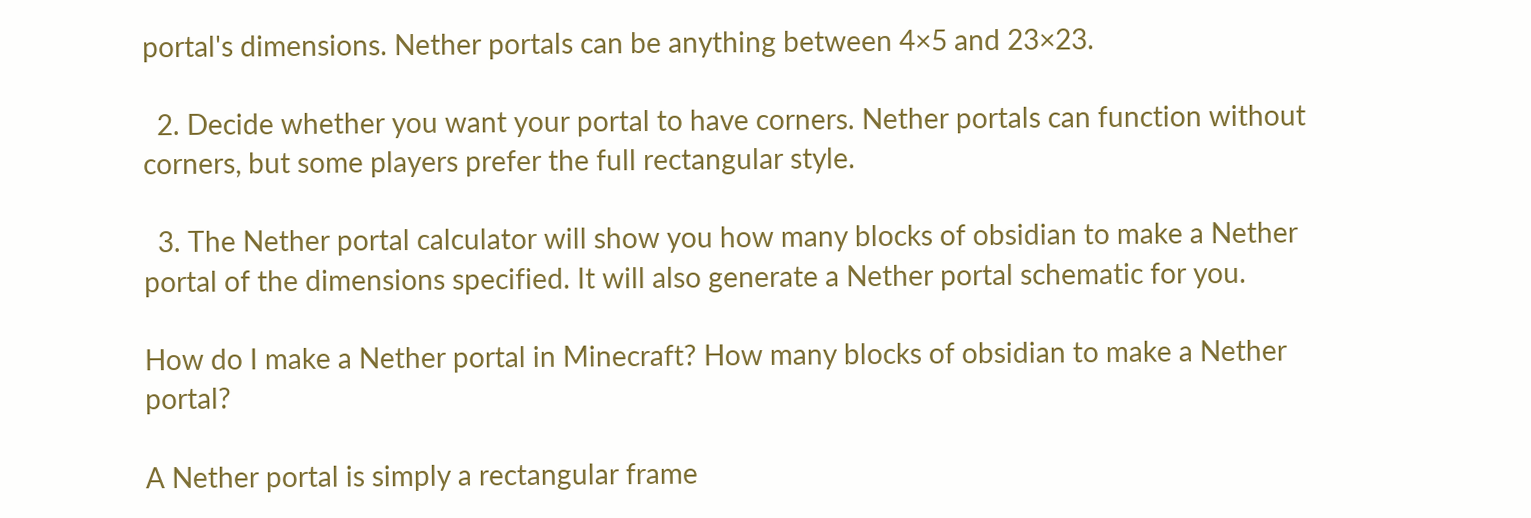portal's dimensions. Nether portals can be anything between 4×5 and 23×23.

  2. Decide whether you want your portal to have corners. Nether portals can function without corners, but some players prefer the full rectangular style.

  3. The Nether portal calculator will show you how many blocks of obsidian to make a Nether portal of the dimensions specified. It will also generate a Nether portal schematic for you.

How do I make a Nether portal in Minecraft? How many blocks of obsidian to make a Nether portal?

A Nether portal is simply a rectangular frame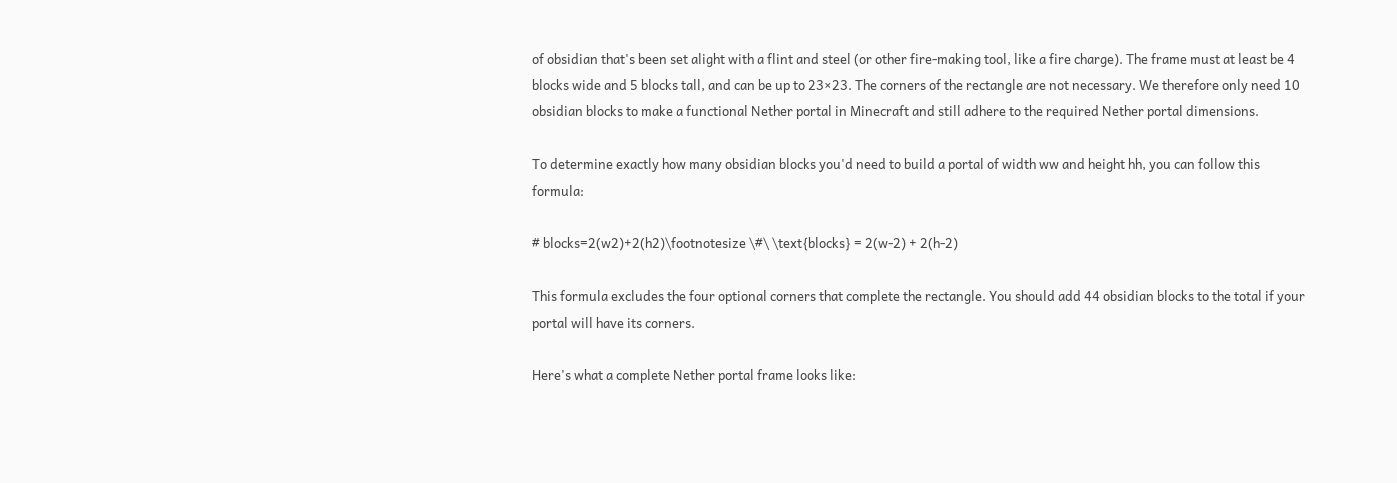of obsidian that's been set alight with a flint and steel (or other fire-making tool, like a fire charge). The frame must at least be 4 blocks wide and 5 blocks tall, and can be up to 23×23. The corners of the rectangle are not necessary. We therefore only need 10 obsidian blocks to make a functional Nether portal in Minecraft and still adhere to the required Nether portal dimensions.

To determine exactly how many obsidian blocks you'd need to build a portal of width ww and height hh, you can follow this formula:

# blocks=2(w2)+2(h2)\footnotesize \#\ \text{blocks} = 2(w-2) + 2(h-2)

This formula excludes the four optional corners that complete the rectangle. You should add 44 obsidian blocks to the total if your portal will have its corners.

Here's what a complete Nether portal frame looks like: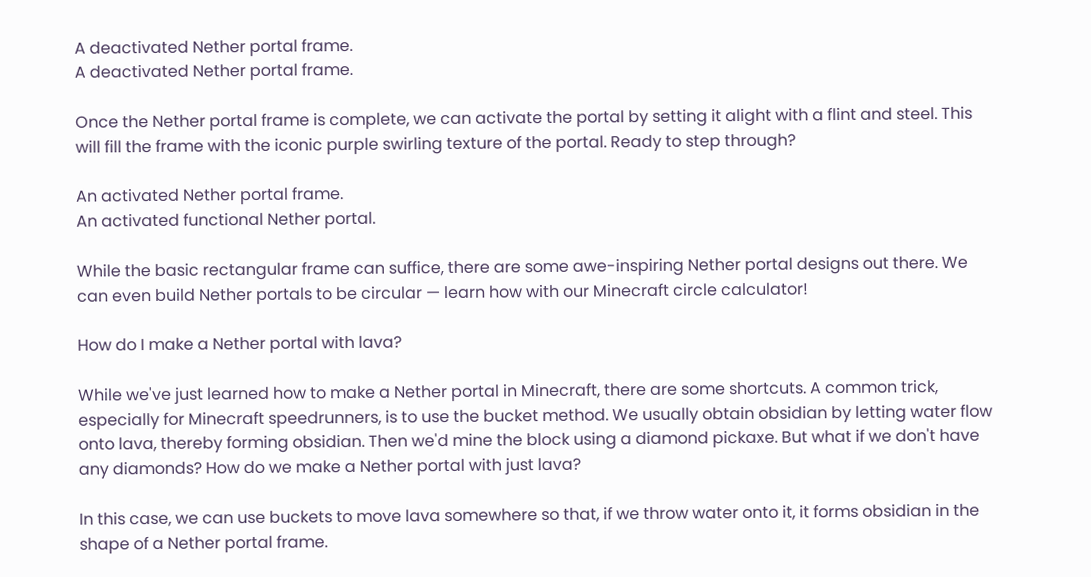A deactivated Nether portal frame.
A deactivated Nether portal frame.

Once the Nether portal frame is complete, we can activate the portal by setting it alight with a flint and steel. This will fill the frame with the iconic purple swirling texture of the portal. Ready to step through?

An activated Nether portal frame.
An activated functional Nether portal.

While the basic rectangular frame can suffice, there are some awe-inspiring Nether portal designs out there. We can even build Nether portals to be circular — learn how with our Minecraft circle calculator!

How do I make a Nether portal with lava?

While we've just learned how to make a Nether portal in Minecraft, there are some shortcuts. A common trick, especially for Minecraft speedrunners, is to use the bucket method. We usually obtain obsidian by letting water flow onto lava, thereby forming obsidian. Then we'd mine the block using a diamond pickaxe. But what if we don't have any diamonds? How do we make a Nether portal with just lava?

In this case, we can use buckets to move lava somewhere so that, if we throw water onto it, it forms obsidian in the shape of a Nether portal frame.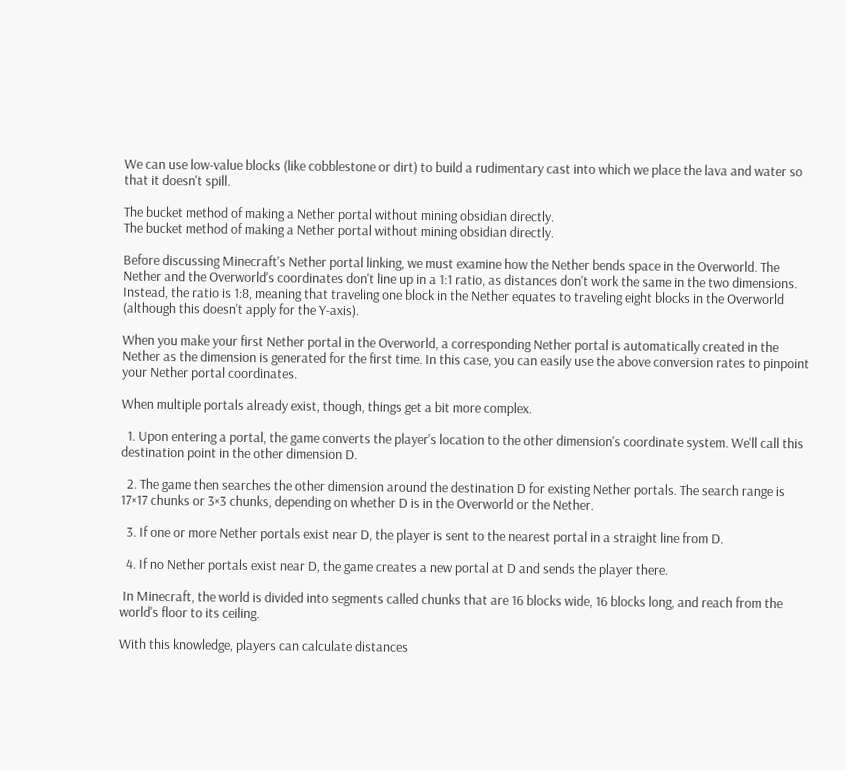We can use low-value blocks (like cobblestone or dirt) to build a rudimentary cast into which we place the lava and water so that it doesn't spill.

The bucket method of making a Nether portal without mining obsidian directly.
The bucket method of making a Nether portal without mining obsidian directly.

Before discussing Minecraft's Nether portal linking, we must examine how the Nether bends space in the Overworld. The Nether and the Overworld's coordinates don't line up in a 1:1 ratio, as distances don't work the same in the two dimensions. Instead, the ratio is 1:8, meaning that traveling one block in the Nether equates to traveling eight blocks in the Overworld (although this doesn't apply for the Y-axis).

When you make your first Nether portal in the Overworld, a corresponding Nether portal is automatically created in the Nether as the dimension is generated for the first time. In this case, you can easily use the above conversion rates to pinpoint your Nether portal coordinates.

When multiple portals already exist, though, things get a bit more complex.

  1. Upon entering a portal, the game converts the player's location to the other dimension's coordinate system. We'll call this destination point in the other dimension D.

  2. The game then searches the other dimension around the destination D for existing Nether portals. The search range is 17×17 chunks or 3×3 chunks, depending on whether D is in the Overworld or the Nether.

  3. If one or more Nether portals exist near D, the player is sent to the nearest portal in a straight line from D.

  4. If no Nether portals exist near D, the game creates a new portal at D and sends the player there.

 In Minecraft, the world is divided into segments called chunks that are 16 blocks wide, 16 blocks long, and reach from the world's floor to its ceiling.

With this knowledge, players can calculate distances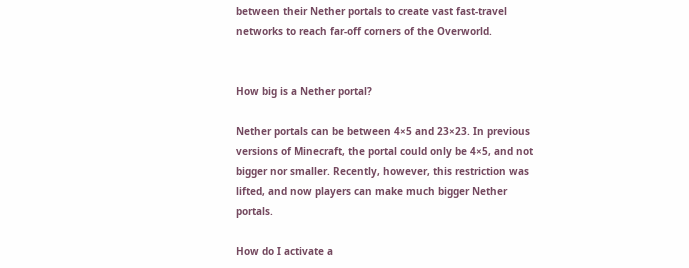between their Nether portals to create vast fast-travel networks to reach far-off corners of the Overworld.


How big is a Nether portal?

Nether portals can be between 4×5 and 23×23. In previous versions of Minecraft, the portal could only be 4×5, and not bigger nor smaller. Recently, however, this restriction was lifted, and now players can make much bigger Nether portals.

How do I activate a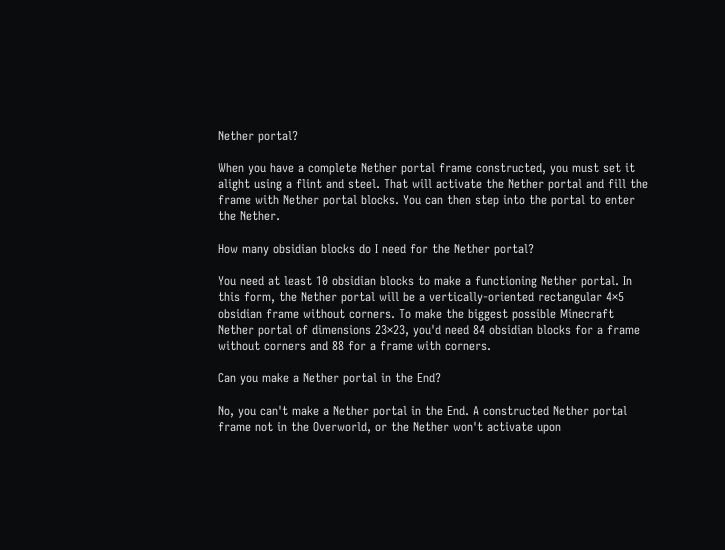Nether portal?

When you have a complete Nether portal frame constructed, you must set it alight using a flint and steel. That will activate the Nether portal and fill the frame with Nether portal blocks. You can then step into the portal to enter the Nether.

How many obsidian blocks do I need for the Nether portal?

You need at least 10 obsidian blocks to make a functioning Nether portal. In this form, the Nether portal will be a vertically-oriented rectangular 4×5 obsidian frame without corners. To make the biggest possible Minecraft Nether portal of dimensions 23×23, you'd need 84 obsidian blocks for a frame without corners and 88 for a frame with corners.

Can you make a Nether portal in the End?

No, you can't make a Nether portal in the End. A constructed Nether portal frame not in the Overworld, or the Nether won't activate upon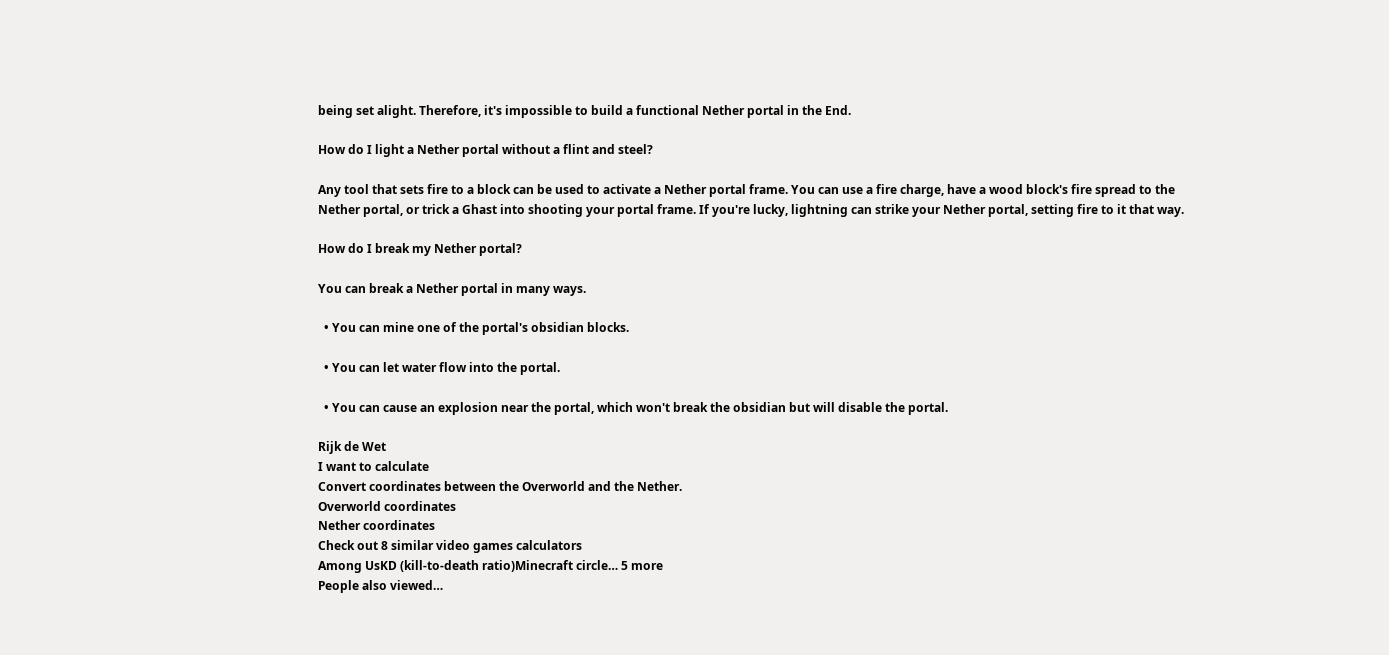being set alight. Therefore, it's impossible to build a functional Nether portal in the End.

How do I light a Nether portal without a flint and steel?

Any tool that sets fire to a block can be used to activate a Nether portal frame. You can use a fire charge, have a wood block's fire spread to the Nether portal, or trick a Ghast into shooting your portal frame. If you're lucky, lightning can strike your Nether portal, setting fire to it that way.

How do I break my Nether portal?

You can break a Nether portal in many ways.

  • You can mine one of the portal's obsidian blocks.

  • You can let water flow into the portal.

  • You can cause an explosion near the portal, which won't break the obsidian but will disable the portal.

Rijk de Wet
I want to calculate
Convert coordinates between the Overworld and the Nether.
Overworld coordinates
Nether coordinates
Check out 8 similar video games calculators
Among UsKD (kill-to-death ratio)Minecraft circle… 5 more
People also viewed…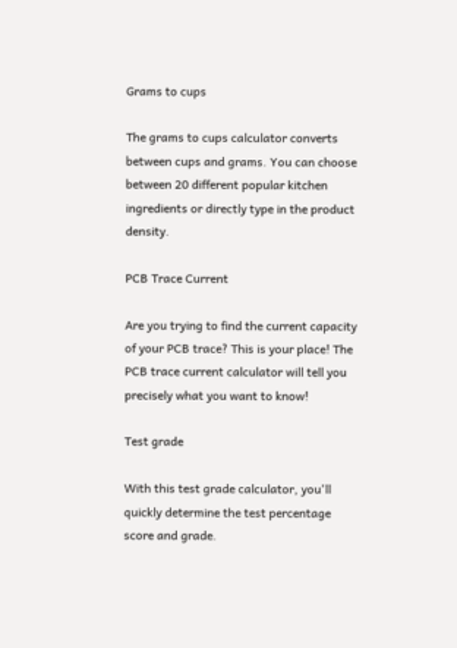Grams to cups

The grams to cups calculator converts between cups and grams. You can choose between 20 different popular kitchen ingredients or directly type in the product density.

PCB Trace Current

Are you trying to find the current capacity of your PCB trace? This is your place! The PCB trace current calculator will tell you precisely what you want to know!

Test grade

With this test grade calculator, you'll quickly determine the test percentage score and grade.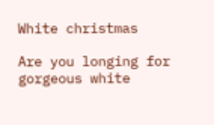White christmas

Are you longing for gorgeous white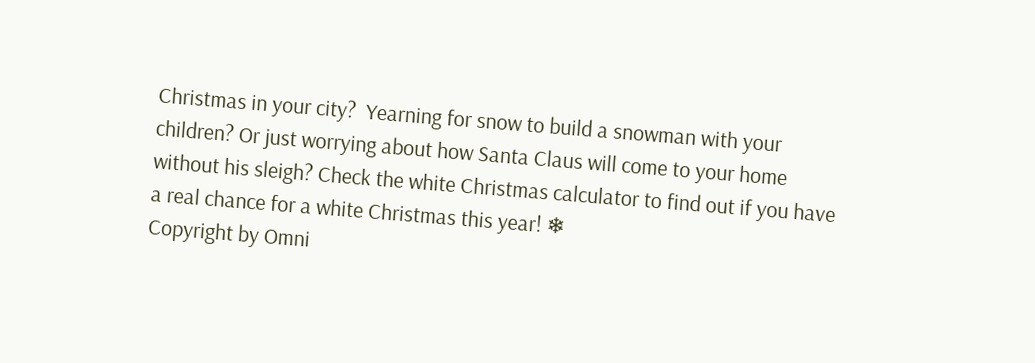Christmas in your city?  Yearning for snow to build a snowman with your children? Or just worrying about how Santa Claus will come to your home without his sleigh? Check the white Christmas calculator to find out if you have a real chance for a white Christmas this year! ❄
Copyright by Omni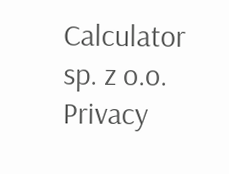Calculator sp. z o.o.
Privacy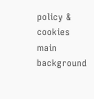policy & cookies
main background